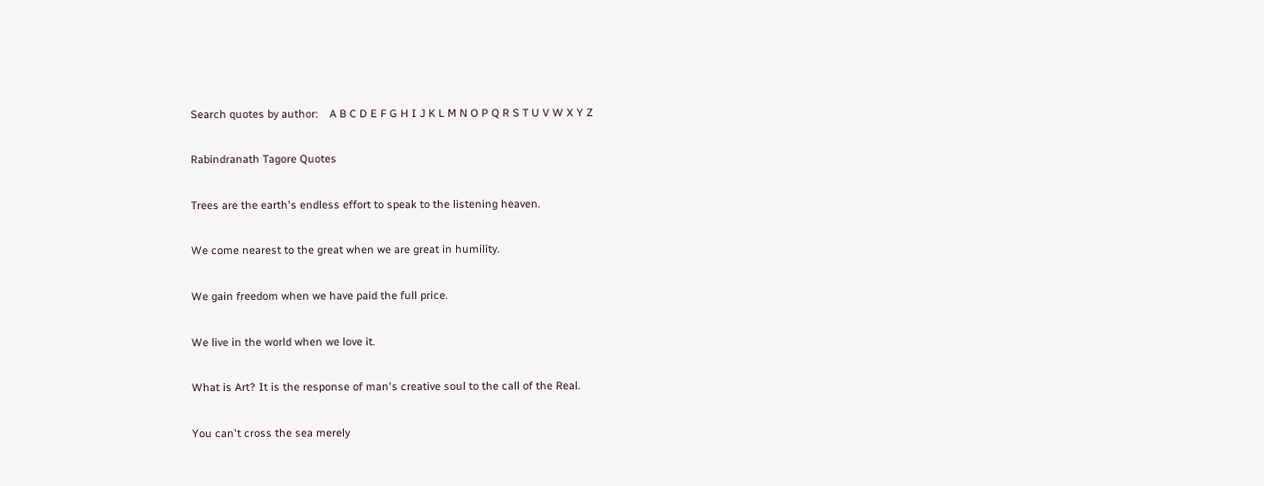Search quotes by author:    A B C D E F G H I J K L M N O P Q R S T U V W X Y Z

Rabindranath Tagore Quotes

Trees are the earth's endless effort to speak to the listening heaven.

We come nearest to the great when we are great in humility.

We gain freedom when we have paid the full price.

We live in the world when we love it.

What is Art? It is the response of man's creative soul to the call of the Real.

You can't cross the sea merely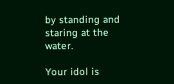by standing and staring at the water.

Your idol is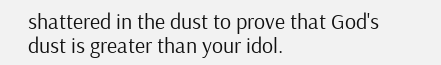shattered in the dust to prove that God's dust is greater than your idol.